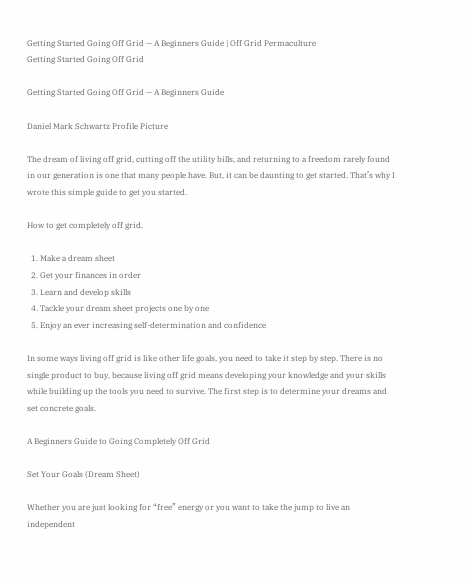Getting Started Going Off Grid — A Beginners Guide | Off Grid Permaculture
Getting Started Going Off Grid

Getting Started Going Off Grid — A Beginners Guide

Daniel Mark Schwartz Profile Picture

The dream of living off grid, cutting off the utility bills, and returning to a freedom rarely found in our generation is one that many people have. But, it can be daunting to get started. That’s why I wrote this simple guide to get you started.

How to get completely off grid.

  1. Make a dream sheet
  2. Get your finances in order
  3. Learn and develop skills
  4. Tackle your dream sheet projects one by one
  5. Enjoy an ever increasing self-determination and confidence

In some ways living off grid is like other life goals, you need to take it step by step. There is no single product to buy, because living off grid means developing your knowledge and your skills while building up the tools you need to survive. The first step is to determine your dreams and set concrete goals.

A Beginners Guide to Going Completely Off Grid

Set Your Goals (Dream Sheet)

Whether you are just looking for “free” energy or you want to take the jump to live an independent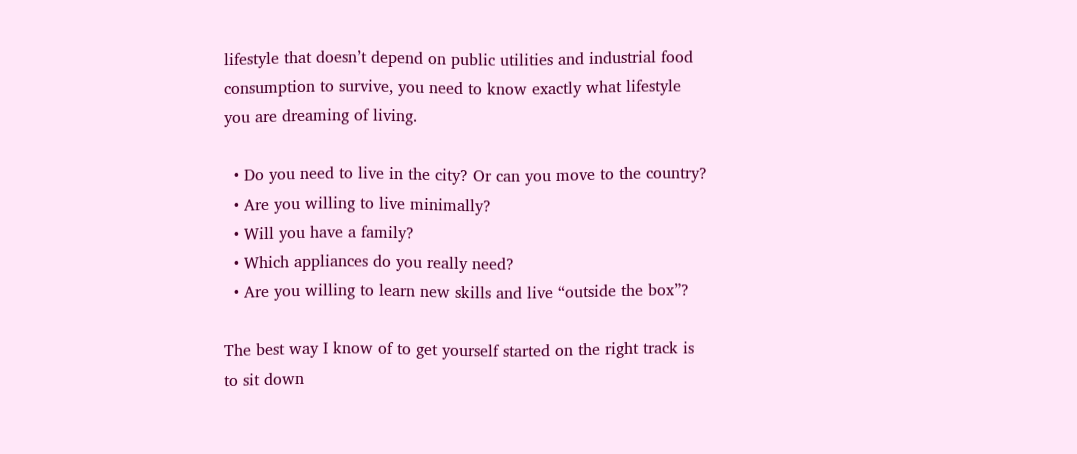lifestyle that doesn’t depend on public utilities and industrial food consumption to survive, you need to know exactly what lifestyle you are dreaming of living.

  • Do you need to live in the city? Or can you move to the country?
  • Are you willing to live minimally?
  • Will you have a family?
  • Which appliances do you really need?
  • Are you willing to learn new skills and live “outside the box”?

The best way I know of to get yourself started on the right track is to sit down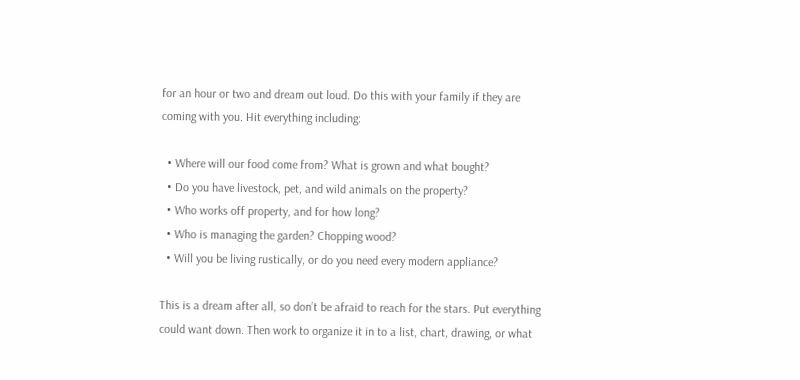for an hour or two and dream out loud. Do this with your family if they are coming with you. Hit everything including:

  • Where will our food come from? What is grown and what bought?
  • Do you have livestock, pet, and wild animals on the property?
  • Who works off property, and for how long?
  • Who is managing the garden? Chopping wood?
  • Will you be living rustically, or do you need every modern appliance?

This is a dream after all, so don’t be afraid to reach for the stars. Put everything could want down. Then work to organize it in to a list, chart, drawing, or what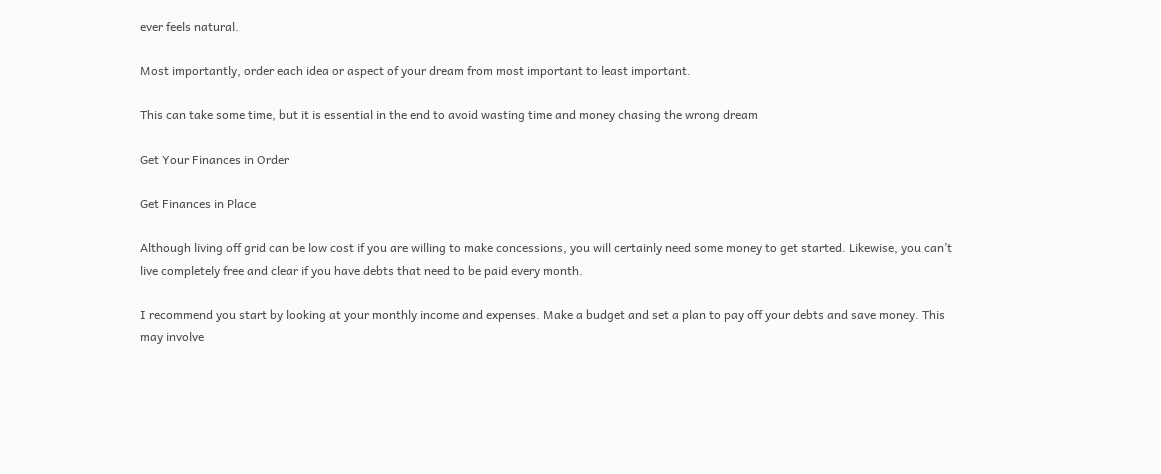ever feels natural.

Most importantly, order each idea or aspect of your dream from most important to least important.

This can take some time, but it is essential in the end to avoid wasting time and money chasing the wrong dream

Get Your Finances in Order

Get Finances in Place

Although living off grid can be low cost if you are willing to make concessions, you will certainly need some money to get started. Likewise, you can’t live completely free and clear if you have debts that need to be paid every month.

I recommend you start by looking at your monthly income and expenses. Make a budget and set a plan to pay off your debts and save money. This may involve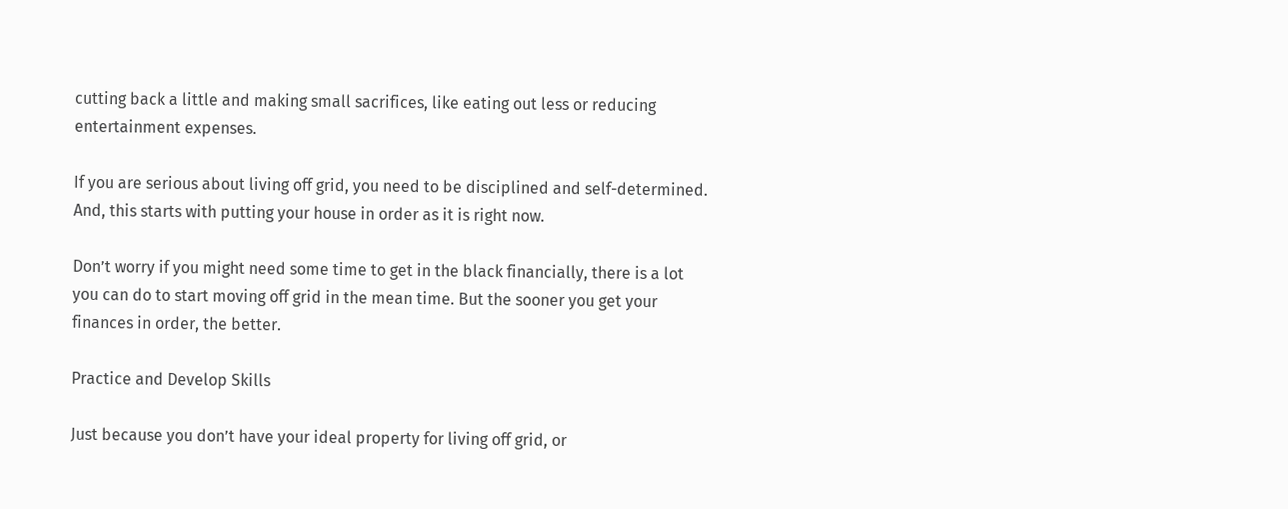cutting back a little and making small sacrifices, like eating out less or reducing entertainment expenses.

If you are serious about living off grid, you need to be disciplined and self-determined. And, this starts with putting your house in order as it is right now.

Don’t worry if you might need some time to get in the black financially, there is a lot you can do to start moving off grid in the mean time. But the sooner you get your finances in order, the better.

Practice and Develop Skills

Just because you don’t have your ideal property for living off grid, or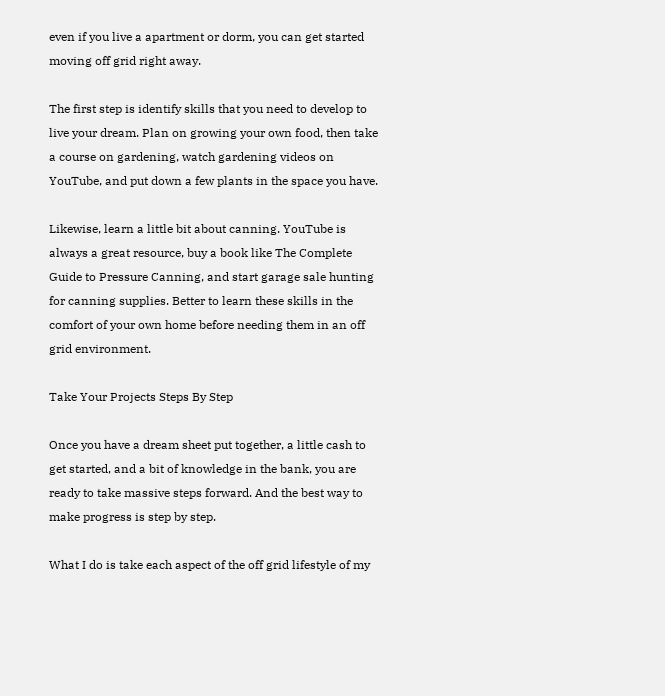even if you live a apartment or dorm, you can get started moving off grid right away.

The first step is identify skills that you need to develop to live your dream. Plan on growing your own food, then take a course on gardening, watch gardening videos on YouTube, and put down a few plants in the space you have.

Likewise, learn a little bit about canning. YouTube is always a great resource, buy a book like The Complete Guide to Pressure Canning, and start garage sale hunting for canning supplies. Better to learn these skills in the comfort of your own home before needing them in an off grid environment.

Take Your Projects Steps By Step

Once you have a dream sheet put together, a little cash to get started, and a bit of knowledge in the bank, you are ready to take massive steps forward. And the best way to make progress is step by step.

What I do is take each aspect of the off grid lifestyle of my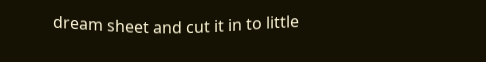dream sheet and cut it in to little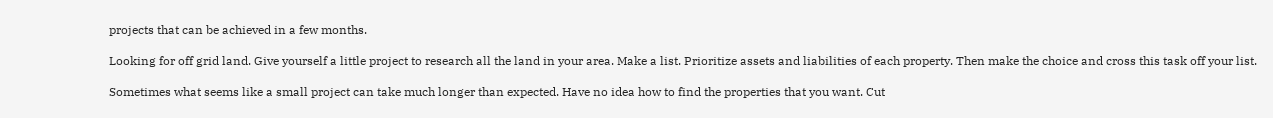projects that can be achieved in a few months.

Looking for off grid land. Give yourself a little project to research all the land in your area. Make a list. Prioritize assets and liabilities of each property. Then make the choice and cross this task off your list.

Sometimes what seems like a small project can take much longer than expected. Have no idea how to find the properties that you want. Cut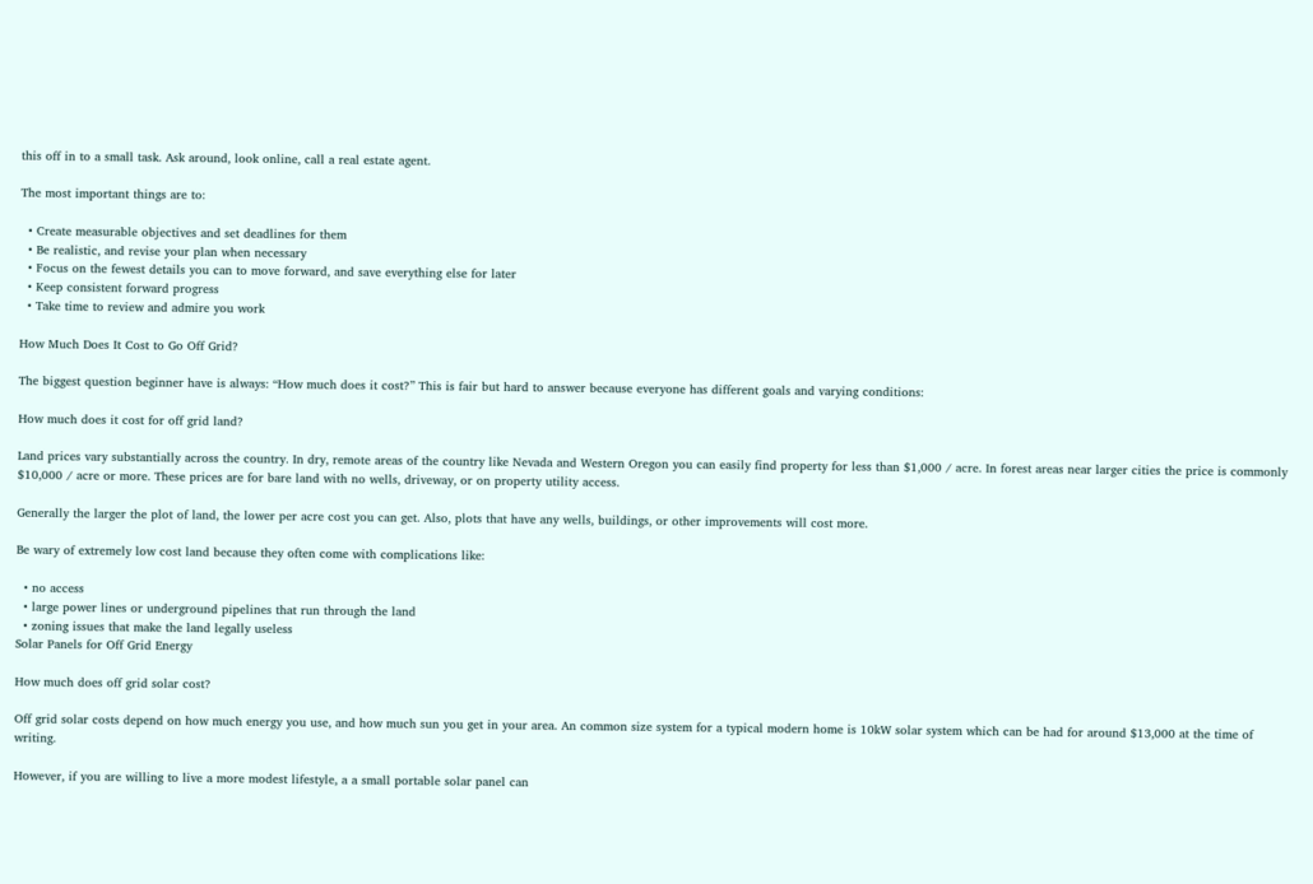this off in to a small task. Ask around, look online, call a real estate agent.

The most important things are to:

  • Create measurable objectives and set deadlines for them
  • Be realistic, and revise your plan when necessary
  • Focus on the fewest details you can to move forward, and save everything else for later
  • Keep consistent forward progress
  • Take time to review and admire you work

How Much Does It Cost to Go Off Grid?

The biggest question beginner have is always: “How much does it cost?” This is fair but hard to answer because everyone has different goals and varying conditions:

How much does it cost for off grid land?

Land prices vary substantially across the country. In dry, remote areas of the country like Nevada and Western Oregon you can easily find property for less than $1,000 / acre. In forest areas near larger cities the price is commonly $10,000 / acre or more. These prices are for bare land with no wells, driveway, or on property utility access.

Generally the larger the plot of land, the lower per acre cost you can get. Also, plots that have any wells, buildings, or other improvements will cost more.

Be wary of extremely low cost land because they often come with complications like:

  • no access
  • large power lines or underground pipelines that run through the land
  • zoning issues that make the land legally useless
Solar Panels for Off Grid Energy

How much does off grid solar cost?

Off grid solar costs depend on how much energy you use, and how much sun you get in your area. An common size system for a typical modern home is 10kW solar system which can be had for around $13,000 at the time of writing.

However, if you are willing to live a more modest lifestyle, a a small portable solar panel can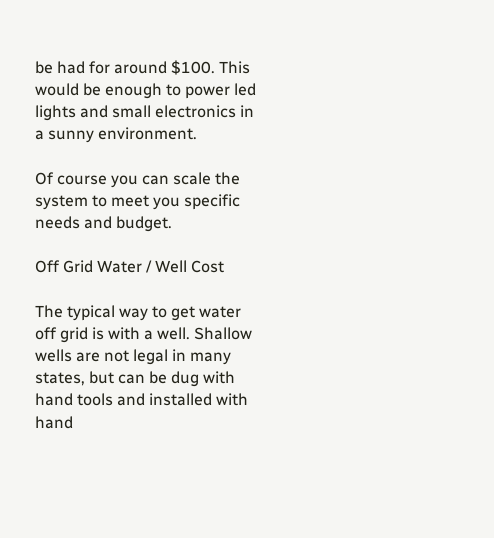be had for around $100. This would be enough to power led lights and small electronics in a sunny environment.

Of course you can scale the system to meet you specific needs and budget.

Off Grid Water / Well Cost

The typical way to get water off grid is with a well. Shallow wells are not legal in many states, but can be dug with hand tools and installed with hand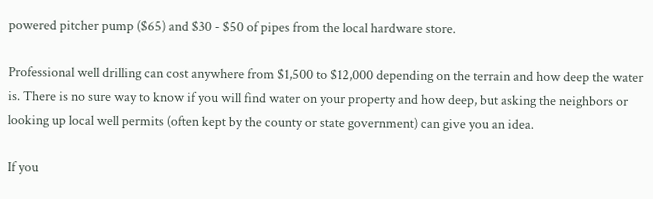powered pitcher pump ($65) and $30 - $50 of pipes from the local hardware store.

Professional well drilling can cost anywhere from $1,500 to $12,000 depending on the terrain and how deep the water is. There is no sure way to know if you will find water on your property and how deep, but asking the neighbors or looking up local well permits (often kept by the county or state government) can give you an idea.

If you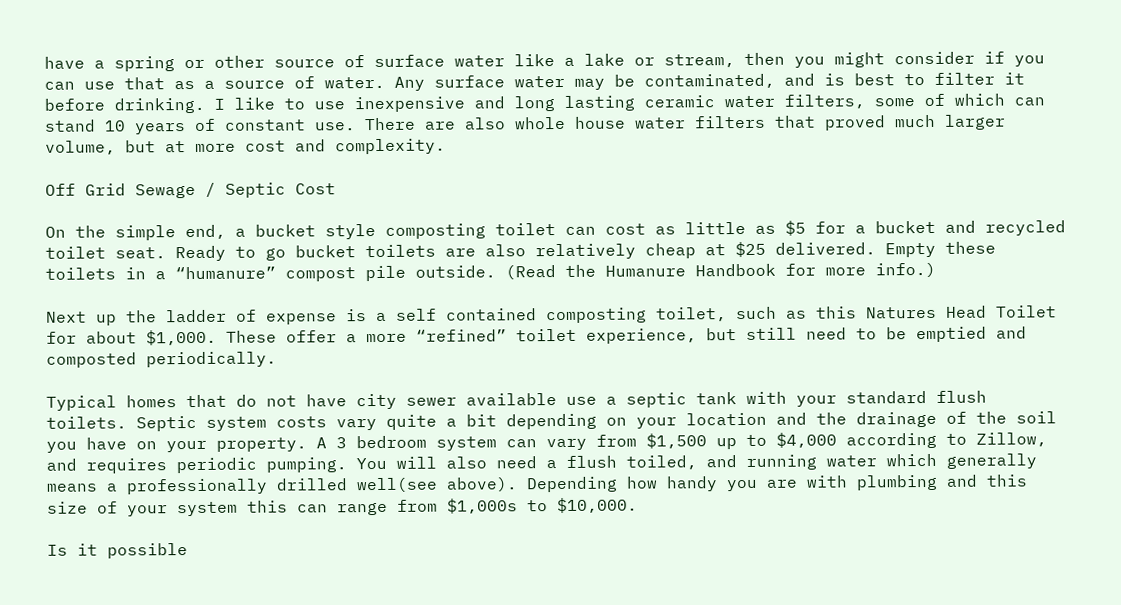have a spring or other source of surface water like a lake or stream, then you might consider if you can use that as a source of water. Any surface water may be contaminated, and is best to filter it before drinking. I like to use inexpensive and long lasting ceramic water filters, some of which can stand 10 years of constant use. There are also whole house water filters that proved much larger volume, but at more cost and complexity.

Off Grid Sewage / Septic Cost

On the simple end, a bucket style composting toilet can cost as little as $5 for a bucket and recycled toilet seat. Ready to go bucket toilets are also relatively cheap at $25 delivered. Empty these toilets in a “humanure” compost pile outside. (Read the Humanure Handbook for more info.)

Next up the ladder of expense is a self contained composting toilet, such as this Natures Head Toilet for about $1,000. These offer a more “refined” toilet experience, but still need to be emptied and composted periodically.

Typical homes that do not have city sewer available use a septic tank with your standard flush toilets. Septic system costs vary quite a bit depending on your location and the drainage of the soil you have on your property. A 3 bedroom system can vary from $1,500 up to $4,000 according to Zillow, and requires periodic pumping. You will also need a flush toiled, and running water which generally means a professionally drilled well(see above). Depending how handy you are with plumbing and this size of your system this can range from $1,000s to $10,000.

Is it possible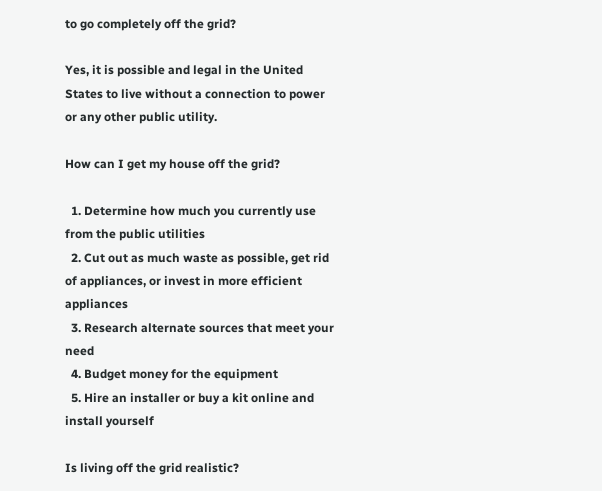to go completely off the grid?

Yes, it is possible and legal in the United States to live without a connection to power or any other public utility.

How can I get my house off the grid?

  1. Determine how much you currently use from the public utilities
  2. Cut out as much waste as possible, get rid of appliances, or invest in more efficient appliances
  3. Research alternate sources that meet your need
  4. Budget money for the equipment
  5. Hire an installer or buy a kit online and install yourself

Is living off the grid realistic?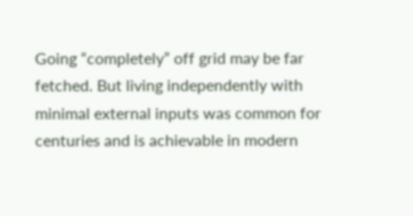Going “completely” off grid may be far fetched. But living independently with minimal external inputs was common for centuries and is achievable in modern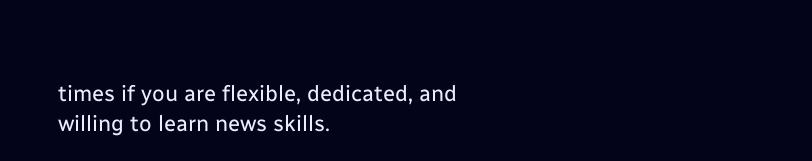times if you are flexible, dedicated, and willing to learn news skills.